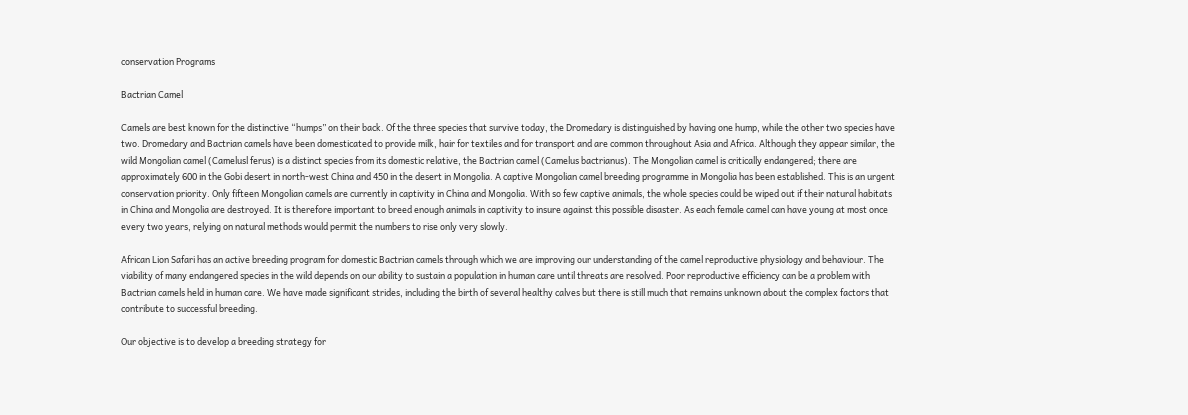conservation Programs

Bactrian Camel

Camels are best known for the distinctive “humps” on their back. Of the three species that survive today, the Dromedary is distinguished by having one hump, while the other two species have two. Dromedary and Bactrian camels have been domesticated to provide milk, hair for textiles and for transport and are common throughout Asia and Africa. Although they appear similar, the wild Mongolian camel (Camelusl ferus) is a distinct species from its domestic relative, the Bactrian camel (Camelus bactrianus). The Mongolian camel is critically endangered; there are approximately 600 in the Gobi desert in north-west China and 450 in the desert in Mongolia. A captive Mongolian camel breeding programme in Mongolia has been established. This is an urgent conservation priority. Only fifteen Mongolian camels are currently in captivity in China and Mongolia. With so few captive animals, the whole species could be wiped out if their natural habitats in China and Mongolia are destroyed. It is therefore important to breed enough animals in captivity to insure against this possible disaster. As each female camel can have young at most once every two years, relying on natural methods would permit the numbers to rise only very slowly.

African Lion Safari has an active breeding program for domestic Bactrian camels through which we are improving our understanding of the camel reproductive physiology and behaviour. The viability of many endangered species in the wild depends on our ability to sustain a population in human care until threats are resolved. Poor reproductive efficiency can be a problem with Bactrian camels held in human care. We have made significant strides, including the birth of several healthy calves but there is still much that remains unknown about the complex factors that contribute to successful breeding.

Our objective is to develop a breeding strategy for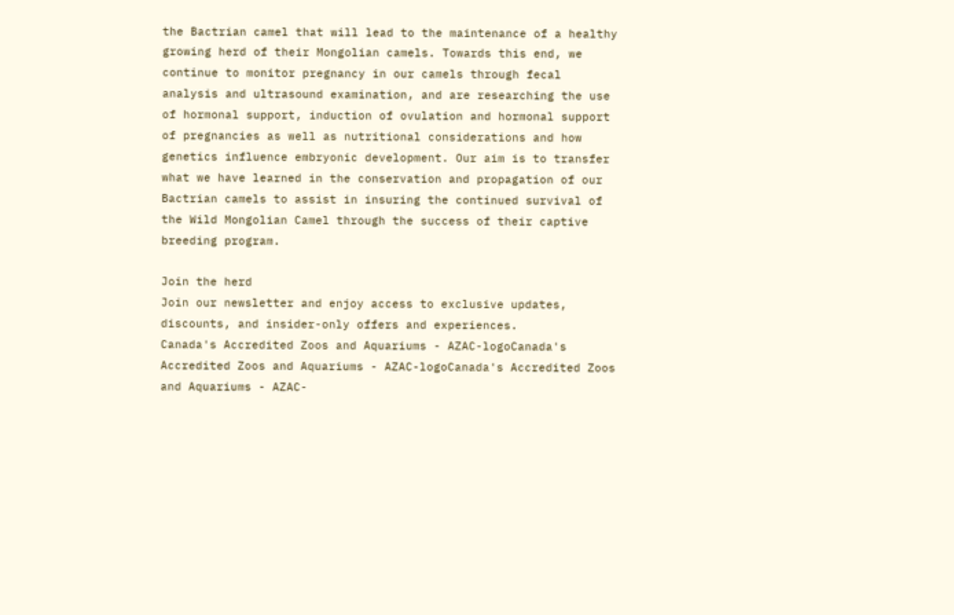the Bactrian camel that will lead to the maintenance of a healthy growing herd of their Mongolian camels. Towards this end, we continue to monitor pregnancy in our camels through fecal analysis and ultrasound examination, and are researching the use of hormonal support, induction of ovulation and hormonal support of pregnancies as well as nutritional considerations and how genetics influence embryonic development. Our aim is to transfer what we have learned in the conservation and propagation of our Bactrian camels to assist in insuring the continued survival of the Wild Mongolian Camel through the success of their captive breeding program.

Join the herd
Join our newsletter and enjoy access to exclusive updates, discounts, and insider-only offers and experiences.
Canada's Accredited Zoos and Aquariums - AZAC-logoCanada's Accredited Zoos and Aquariums - AZAC-logoCanada's Accredited Zoos and Aquariums - AZAC-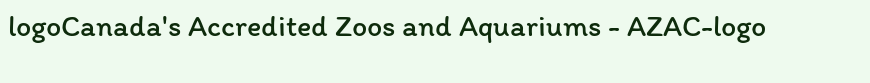logoCanada's Accredited Zoos and Aquariums - AZAC-logo